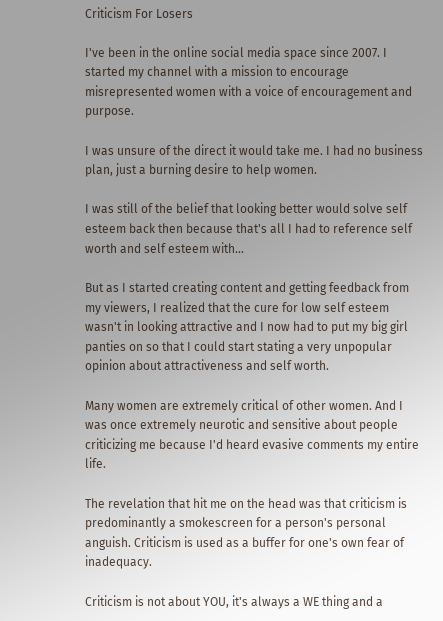Criticism For Losers

I've been in the online social media space since 2007. I started my channel with a mission to encourage misrepresented women with a voice of encouragement and purpose.

I was unsure of the direct it would take me. I had no business plan, just a burning desire to help women.

I was still of the belief that looking better would solve self esteem back then because that's all I had to reference self worth and self esteem with...

But as I started creating content and getting feedback from my viewers, I realized that the cure for low self esteem wasn't in looking attractive and I now had to put my big girl panties on so that I could start stating a very unpopular opinion about attractiveness and self worth.

Many women are extremely critical of other women. And I was once extremely neurotic and sensitive about people criticizing me because I'd heard evasive comments my entire life.

The revelation that hit me on the head was that criticism is predominantly a smokescreen for a person's personal anguish. Criticism is used as a buffer for one's own fear of inadequacy.

Criticism is not about YOU, it's always a WE thing and a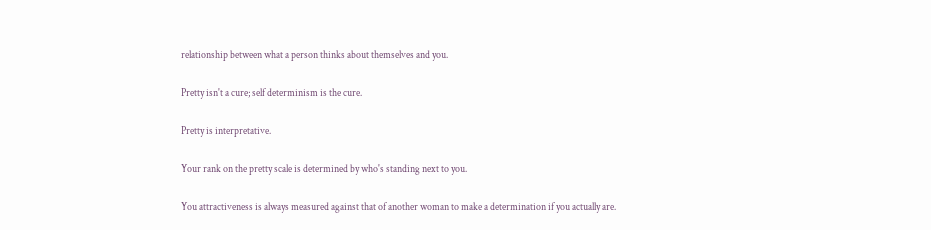relationship between what a person thinks about themselves and you.

Pretty isn't a cure; self determinism is the cure.

Pretty is interpretative.

Your rank on the pretty scale is determined by who's standing next to you.

You attractiveness is always measured against that of another woman to make a determination if you actually are.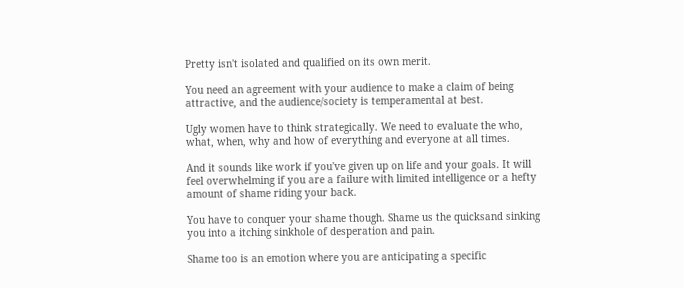Pretty isn't isolated and qualified on its own merit.

You need an agreement with your audience to make a claim of being attractive, and the audience/society is temperamental at best.

Ugly women have to think strategically. We need to evaluate the who, what, when, why and how of everything and everyone at all times.

And it sounds like work if you've given up on life and your goals. It will feel overwhelming if you are a failure with limited intelligence or a hefty amount of shame riding your back.

You have to conquer your shame though. Shame us the quicksand sinking you into a itching sinkhole of desperation and pain.

Shame too is an emotion where you are anticipating a specific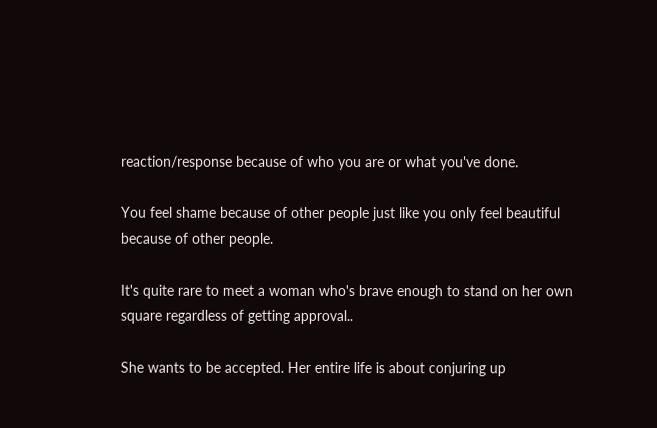reaction/response because of who you are or what you've done.

You feel shame because of other people just like you only feel beautiful because of other people.

It's quite rare to meet a woman who's brave enough to stand on her own square regardless of getting approval..

She wants to be accepted. Her entire life is about conjuring up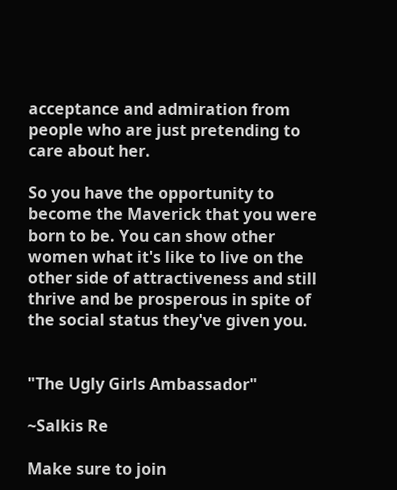acceptance and admiration from people who are just pretending to care about her.

So you have the opportunity to become the Maverick that you were born to be. You can show other women what it's like to live on the other side of attractiveness and still thrive and be prosperous in spite of the social status they've given you.


"The Ugly Girls Ambassador"

~Salkis Re

Make sure to join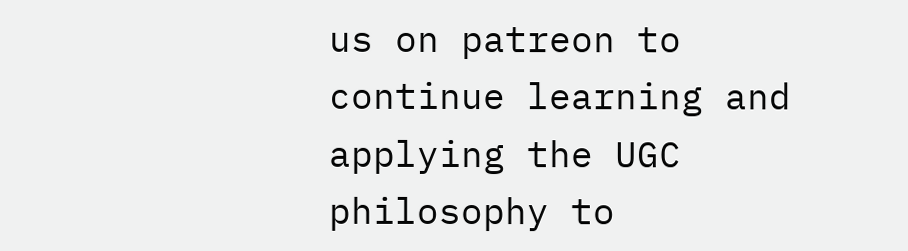us on patreon to continue learning and applying the UGC philosophy to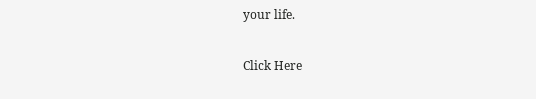your life.

Click Here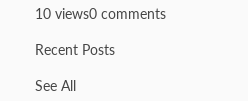10 views0 comments

Recent Posts

See All